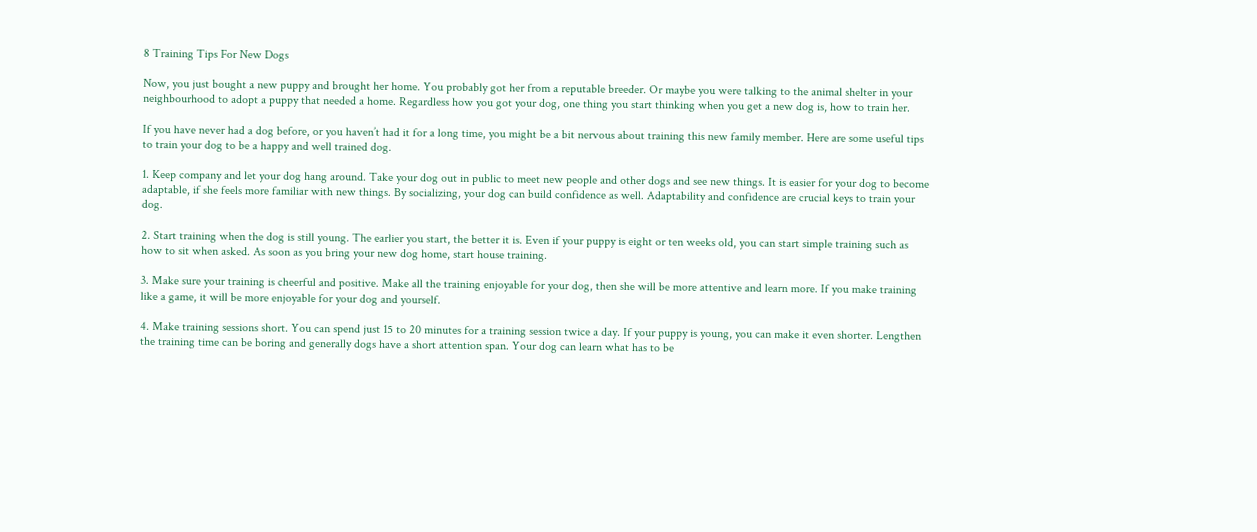8 Training Tips For New Dogs

Now, you just bought a new puppy and brought her home. You probably got her from a reputable breeder. Or maybe you were talking to the animal shelter in your neighbourhood to adopt a puppy that needed a home. Regardless how you got your dog, one thing you start thinking when you get a new dog is, how to train her.

If you have never had a dog before, or you haven’t had it for a long time, you might be a bit nervous about training this new family member. Here are some useful tips to train your dog to be a happy and well trained dog.

1. Keep company and let your dog hang around. Take your dog out in public to meet new people and other dogs and see new things. It is easier for your dog to become adaptable, if she feels more familiar with new things. By socializing, your dog can build confidence as well. Adaptability and confidence are crucial keys to train your dog.

2. Start training when the dog is still young. The earlier you start, the better it is. Even if your puppy is eight or ten weeks old, you can start simple training such as how to sit when asked. As soon as you bring your new dog home, start house training.

3. Make sure your training is cheerful and positive. Make all the training enjoyable for your dog, then she will be more attentive and learn more. If you make training like a game, it will be more enjoyable for your dog and yourself.

4. Make training sessions short. You can spend just 15 to 20 minutes for a training session twice a day. If your puppy is young, you can make it even shorter. Lengthen the training time can be boring and generally dogs have a short attention span. Your dog can learn what has to be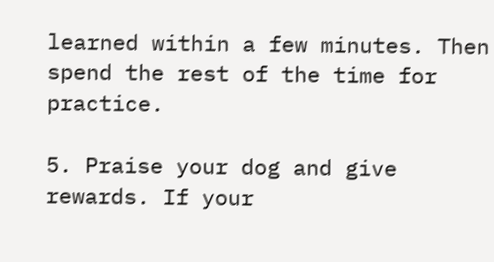learned within a few minutes. Then spend the rest of the time for practice.

5. Praise your dog and give rewards. If your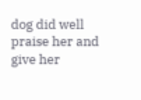dog did well praise her and give her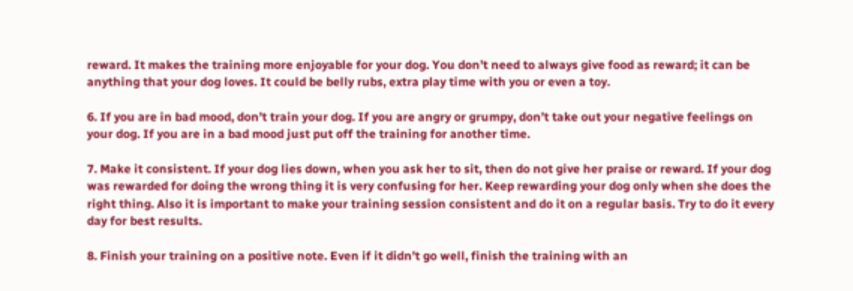reward. It makes the training more enjoyable for your dog. You don’t need to always give food as reward; it can be anything that your dog loves. It could be belly rubs, extra play time with you or even a toy.

6. If you are in bad mood, don’t train your dog. If you are angry or grumpy, don’t take out your negative feelings on your dog. If you are in a bad mood just put off the training for another time.

7. Make it consistent. If your dog lies down, when you ask her to sit, then do not give her praise or reward. If your dog was rewarded for doing the wrong thing it is very confusing for her. Keep rewarding your dog only when she does the right thing. Also it is important to make your training session consistent and do it on a regular basis. Try to do it every day for best results.

8. Finish your training on a positive note. Even if it didn’t go well, finish the training with an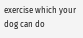exercise which your dog can do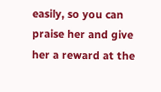easily, so you can praise her and give her a reward at the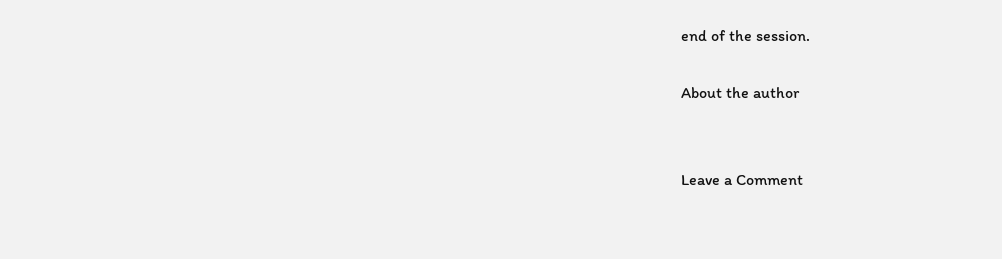end of the session.

About the author


Leave a Comment